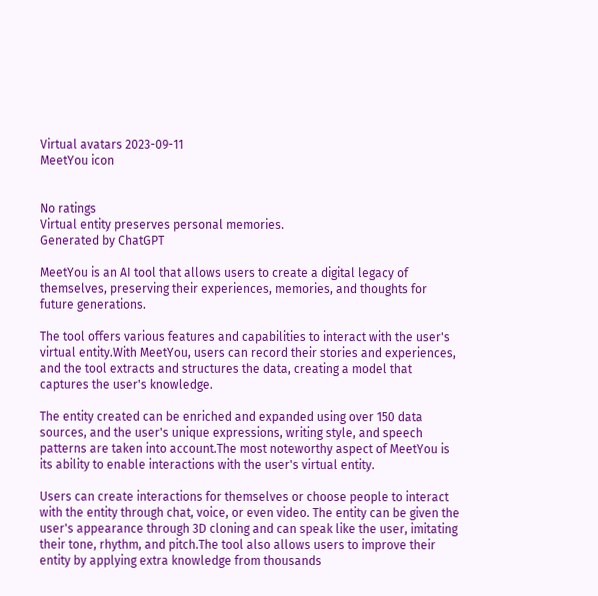Virtual avatars 2023-09-11
MeetYou icon


No ratings
Virtual entity preserves personal memories.
Generated by ChatGPT

MeetYou is an AI tool that allows users to create a digital legacy of themselves, preserving their experiences, memories, and thoughts for future generations.

The tool offers various features and capabilities to interact with the user's virtual entity.With MeetYou, users can record their stories and experiences, and the tool extracts and structures the data, creating a model that captures the user's knowledge.

The entity created can be enriched and expanded using over 150 data sources, and the user's unique expressions, writing style, and speech patterns are taken into account.The most noteworthy aspect of MeetYou is its ability to enable interactions with the user's virtual entity.

Users can create interactions for themselves or choose people to interact with the entity through chat, voice, or even video. The entity can be given the user's appearance through 3D cloning and can speak like the user, imitating their tone, rhythm, and pitch.The tool also allows users to improve their entity by applying extra knowledge from thousands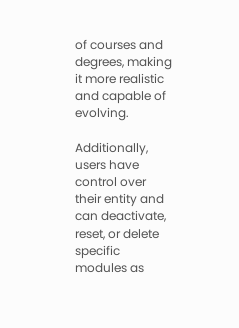of courses and degrees, making it more realistic and capable of evolving.

Additionally, users have control over their entity and can deactivate, reset, or delete specific modules as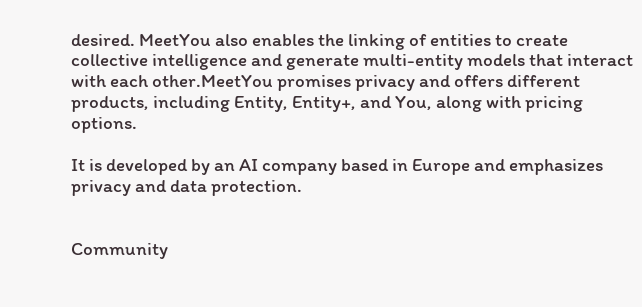desired. MeetYou also enables the linking of entities to create collective intelligence and generate multi-entity models that interact with each other.MeetYou promises privacy and offers different products, including Entity, Entity+, and You, along with pricing options.

It is developed by an AI company based in Europe and emphasizes privacy and data protection.


Community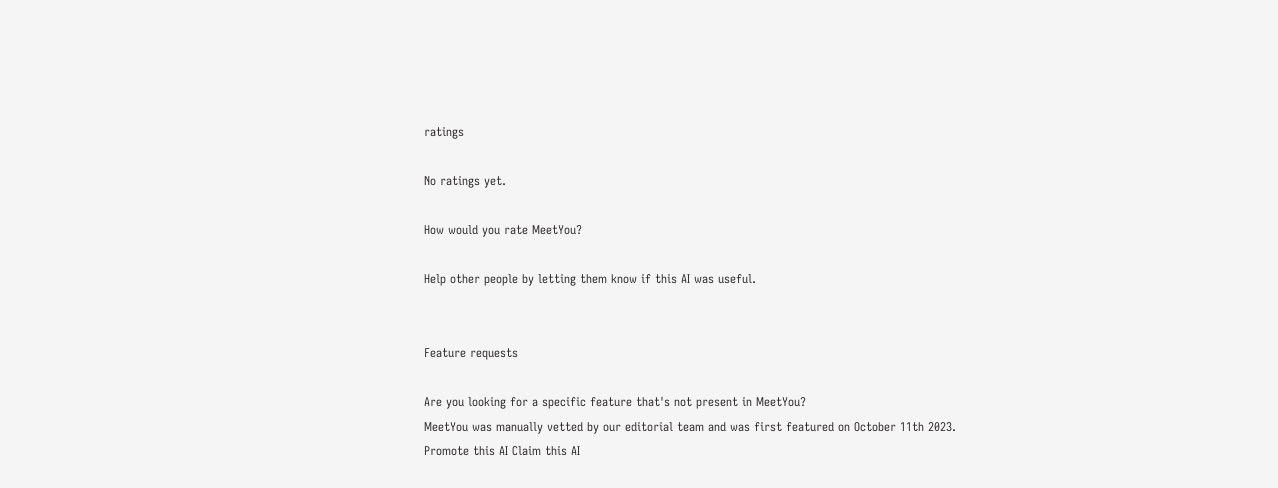ratings

No ratings yet.

How would you rate MeetYou?

Help other people by letting them know if this AI was useful.


Feature requests

Are you looking for a specific feature that's not present in MeetYou?
MeetYou was manually vetted by our editorial team and was first featured on October 11th 2023.
Promote this AI Claim this AI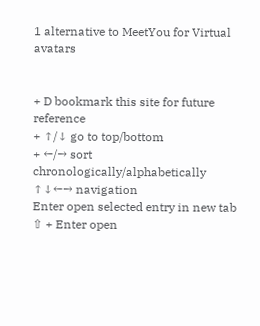1 alternative to MeetYou for Virtual avatars


+ D bookmark this site for future reference
+ ↑/↓ go to top/bottom
+ ←/→ sort chronologically/alphabetically
↑↓←→ navigation
Enter open selected entry in new tab
⇧ + Enter open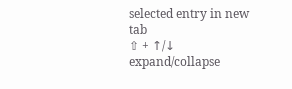selected entry in new tab
⇧ + ↑/↓ expand/collapse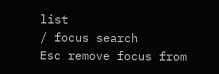list
/ focus search
Esc remove focus from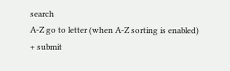search
A-Z go to letter (when A-Z sorting is enabled)
+ submit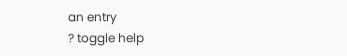an entry
? toggle help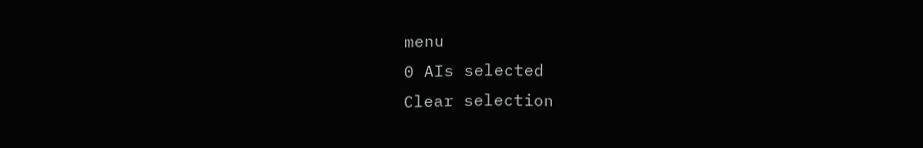menu
0 AIs selected
Clear selection